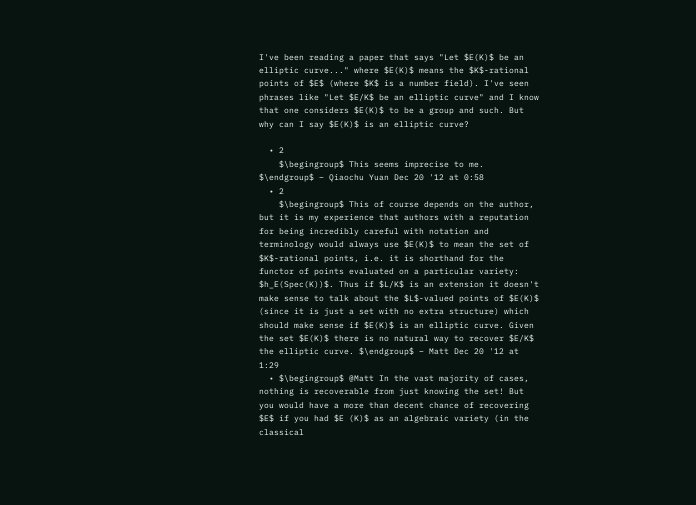I've been reading a paper that says "Let $E(K)$ be an elliptic curve..." where $E(K)$ means the $K$-rational points of $E$ (where $K$ is a number field). I've seen phrases like "Let $E/K$ be an elliptic curve" and I know that one considers $E(K)$ to be a group and such. But why can I say $E(K)$ is an elliptic curve?

  • 2
    $\begingroup$ This seems imprecise to me. $\endgroup$ – Qiaochu Yuan Dec 20 '12 at 0:58
  • 2
    $\begingroup$ This of course depends on the author, but it is my experience that authors with a reputation for being incredibly careful with notation and terminology would always use $E(K)$ to mean the set of $K$-rational points, i.e. it is shorthand for the functor of points evaluated on a particular variety: $h_E(Spec(K))$. Thus if $L/K$ is an extension it doesn't make sense to talk about the $L$-valued points of $E(K)$ (since it is just a set with no extra structure) which should make sense if $E(K)$ is an elliptic curve. Given the set $E(K)$ there is no natural way to recover $E/K$ the elliptic curve. $\endgroup$ – Matt Dec 20 '12 at 1:29
  • $\begingroup$ @Matt In the vast majority of cases, nothing is recoverable from just knowing the set! But you would have a more than decent chance of recovering $E$ if you had $E (K)$ as an algebraic variety (in the classical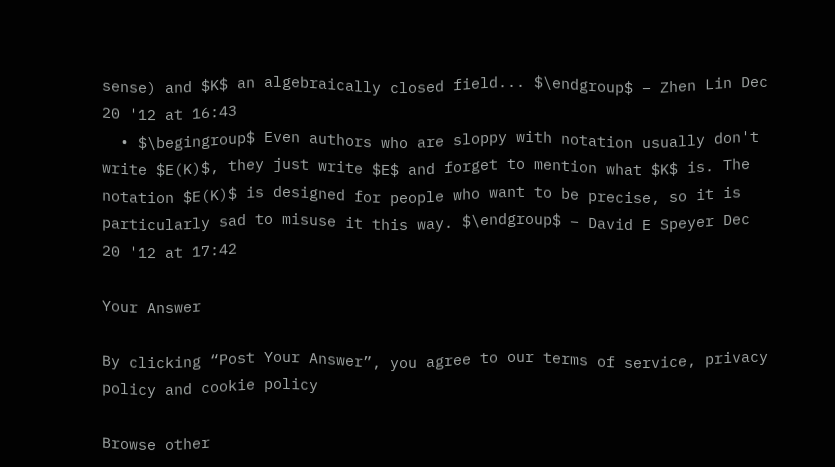sense) and $K$ an algebraically closed field... $\endgroup$ – Zhen Lin Dec 20 '12 at 16:43
  • $\begingroup$ Even authors who are sloppy with notation usually don't write $E(K)$, they just write $E$ and forget to mention what $K$ is. The notation $E(K)$ is designed for people who want to be precise, so it is particularly sad to misuse it this way. $\endgroup$ – David E Speyer Dec 20 '12 at 17:42

Your Answer

By clicking “Post Your Answer”, you agree to our terms of service, privacy policy and cookie policy

Browse other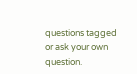questions tagged or ask your own question.